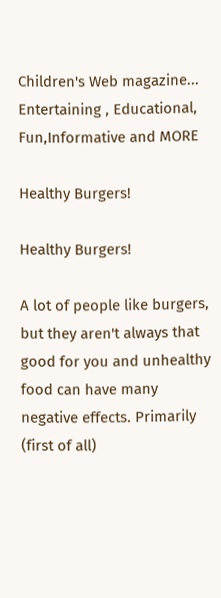Children's Web magazine...
Entertaining , Educational, Fun,Informative and MORE

Healthy Burgers!

Healthy Burgers!

A lot of people like burgers, but they aren't always that good for you and unhealthy food can have many negative effects. Primarily (first of all)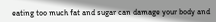eating too much fat and sugar can damage your body and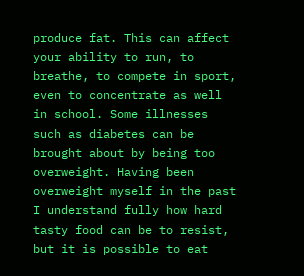produce fat. This can affect your ability to run, to breathe, to compete in sport, even to concentrate as well in school. Some illnesses such as diabetes can be brought about by being too overweight. Having been overweight myself in the past I understand fully how hard tasty food can be to resist, but it is possible to eat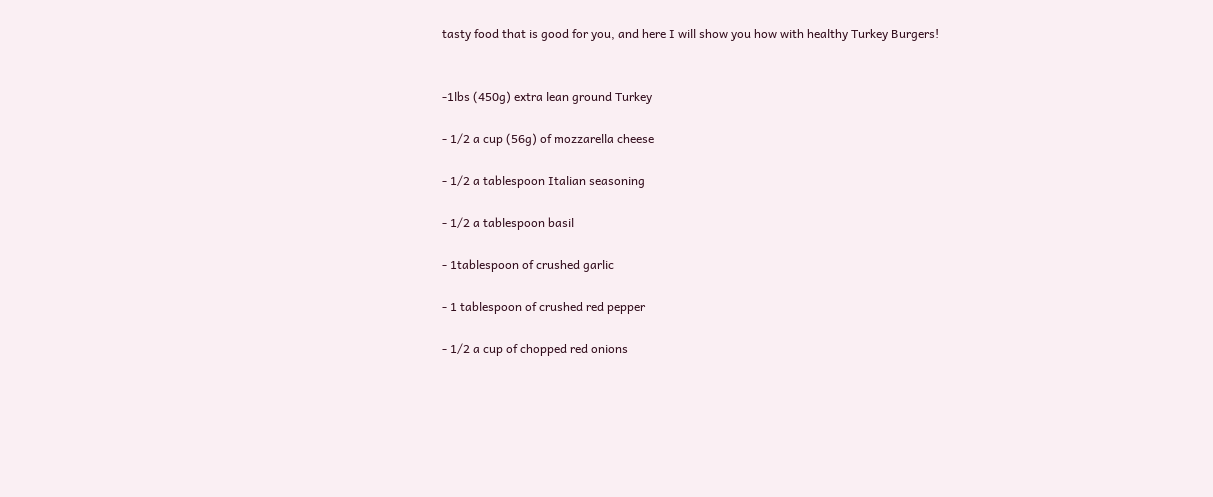tasty food that is good for you, and here I will show you how with healthy Turkey Burgers!


-1lbs (450g) extra lean ground Turkey

- 1/2 a cup (56g) of mozzarella cheese

- 1/2 a tablespoon Italian seasoning

- 1/2 a tablespoon basil

- 1tablespoon of crushed garlic

- 1 tablespoon of crushed red pepper

- 1/2 a cup of chopped red onions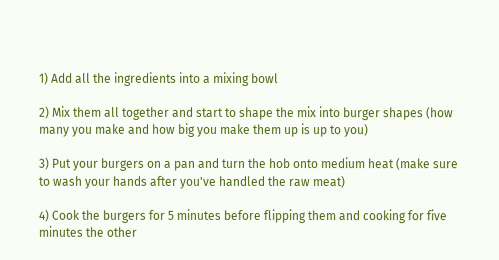1) Add all the ingredients into a mixing bowl

2) Mix them all together and start to shape the mix into burger shapes (how many you make and how big you make them up is up to you)

3) Put your burgers on a pan and turn the hob onto medium heat (make sure to wash your hands after you've handled the raw meat)

4) Cook the burgers for 5 minutes before flipping them and cooking for five minutes the other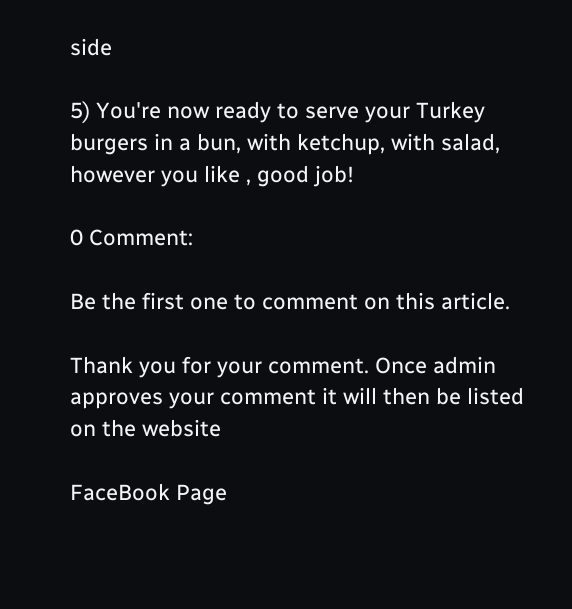side

5) You're now ready to serve your Turkey burgers in a bun, with ketchup, with salad, however you like , good job!

0 Comment:

Be the first one to comment on this article.

Thank you for your comment. Once admin approves your comment it will then be listed on the website

FaceBook Page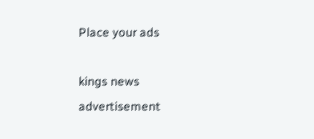Place your ads

kings news advertisement